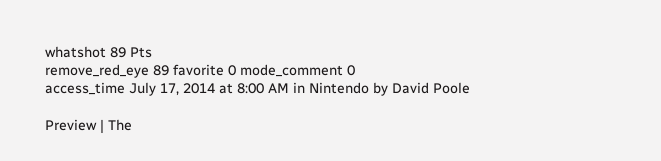whatshot 89 Pts
remove_red_eye 89 favorite 0 mode_comment 0
access_time July 17, 2014 at 8:00 AM in Nintendo by David Poole

Preview | The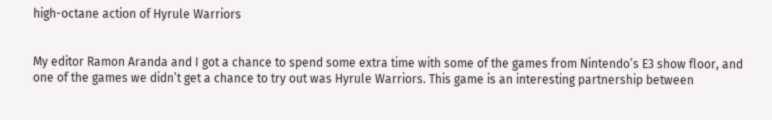high-octane action of Hyrule Warriors


My editor Ramon Aranda and I got a chance to spend some extra time with some of the games from Nintendo’s E3 show floor, and one of the games we didn’t get a chance to try out was Hyrule Warriors. This game is an interesting partnership between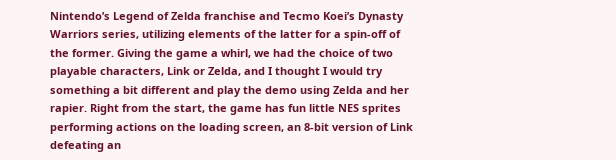Nintendo’s Legend of Zelda franchise and Tecmo Koei’s Dynasty Warriors series, utilizing elements of the latter for a spin-off of the former. Giving the game a whirl, we had the choice of two playable characters, Link or Zelda, and I thought I would try something a bit different and play the demo using Zelda and her rapier. Right from the start, the game has fun little NES sprites performing actions on the loading screen, an 8-bit version of Link defeating an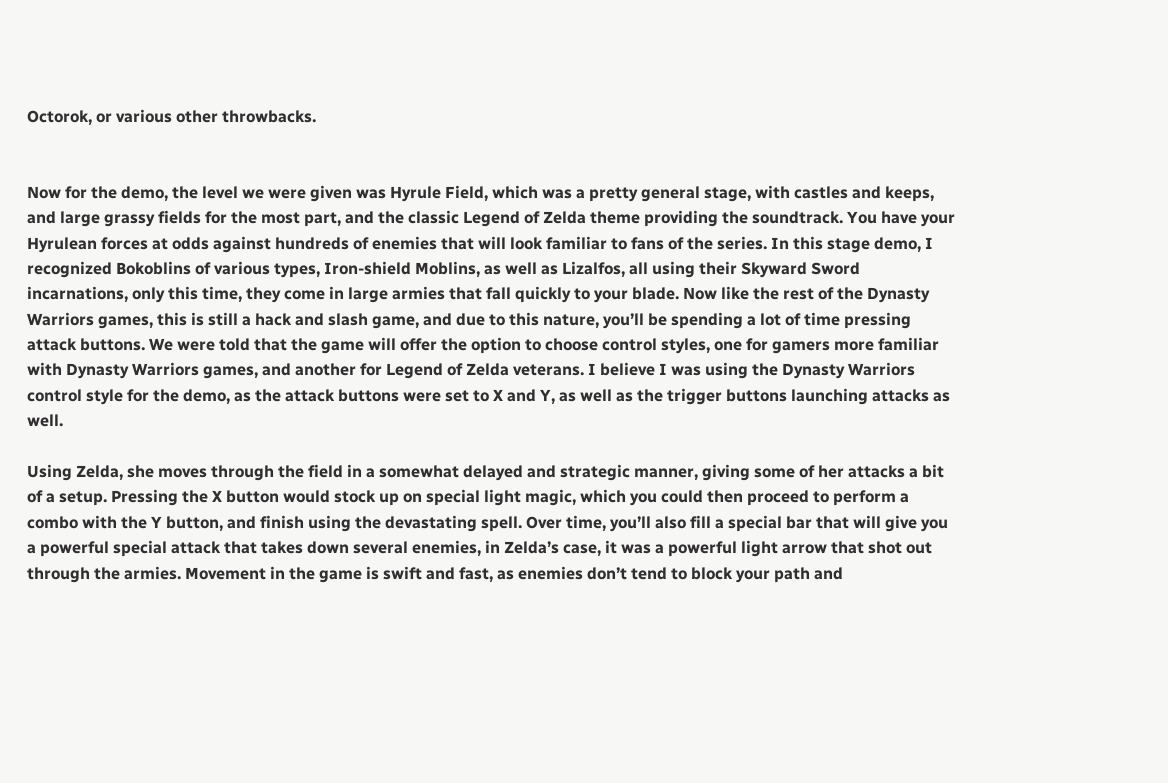Octorok, or various other throwbacks.


Now for the demo, the level we were given was Hyrule Field, which was a pretty general stage, with castles and keeps, and large grassy fields for the most part, and the classic Legend of Zelda theme providing the soundtrack. You have your Hyrulean forces at odds against hundreds of enemies that will look familiar to fans of the series. In this stage demo, I recognized Bokoblins of various types, Iron-shield Moblins, as well as Lizalfos, all using their Skyward Sword incarnations, only this time, they come in large armies that fall quickly to your blade. Now like the rest of the Dynasty Warriors games, this is still a hack and slash game, and due to this nature, you’ll be spending a lot of time pressing attack buttons. We were told that the game will offer the option to choose control styles, one for gamers more familiar with Dynasty Warriors games, and another for Legend of Zelda veterans. I believe I was using the Dynasty Warriors control style for the demo, as the attack buttons were set to X and Y, as well as the trigger buttons launching attacks as well.

Using Zelda, she moves through the field in a somewhat delayed and strategic manner, giving some of her attacks a bit of a setup. Pressing the X button would stock up on special light magic, which you could then proceed to perform a combo with the Y button, and finish using the devastating spell. Over time, you’ll also fill a special bar that will give you a powerful special attack that takes down several enemies, in Zelda’s case, it was a powerful light arrow that shot out through the armies. Movement in the game is swift and fast, as enemies don’t tend to block your path and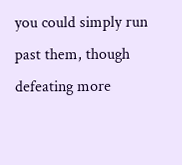you could simply run past them, though defeating more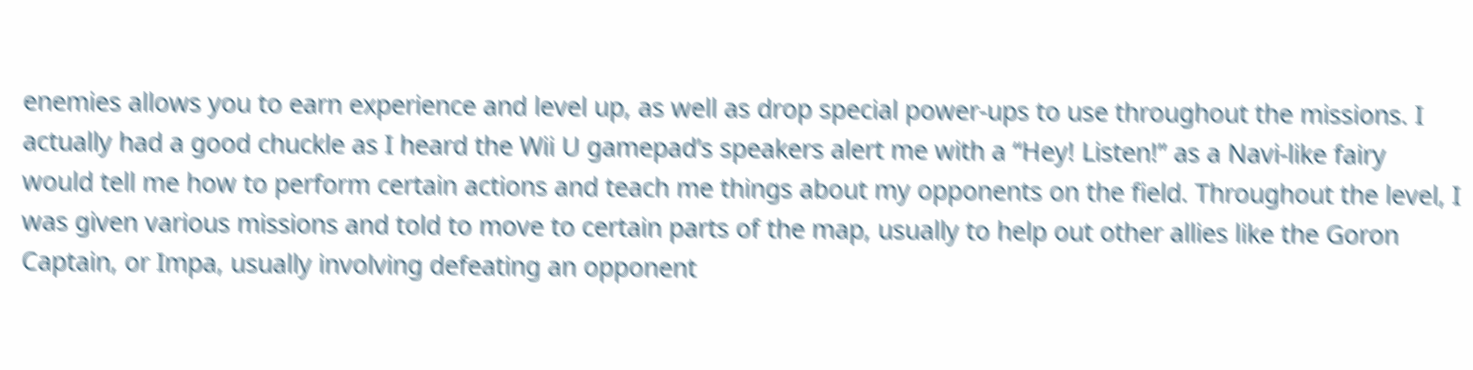enemies allows you to earn experience and level up, as well as drop special power-ups to use throughout the missions. I actually had a good chuckle as I heard the Wii U gamepad’s speakers alert me with a “Hey! Listen!” as a Navi-like fairy would tell me how to perform certain actions and teach me things about my opponents on the field. Throughout the level, I was given various missions and told to move to certain parts of the map, usually to help out other allies like the Goron Captain, or Impa, usually involving defeating an opponent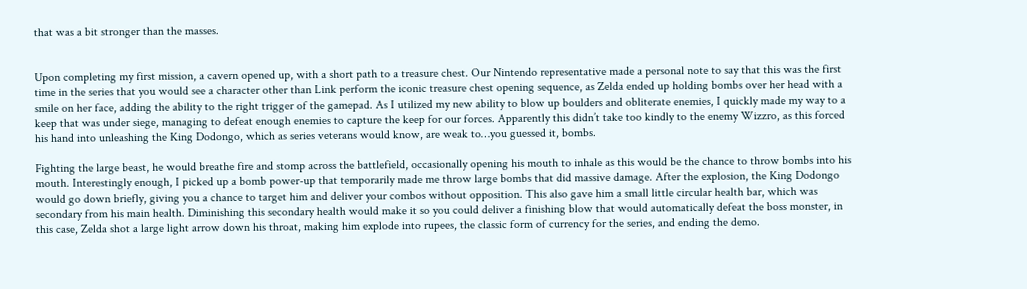that was a bit stronger than the masses.


Upon completing my first mission, a cavern opened up, with a short path to a treasure chest. Our Nintendo representative made a personal note to say that this was the first time in the series that you would see a character other than Link perform the iconic treasure chest opening sequence, as Zelda ended up holding bombs over her head with a smile on her face, adding the ability to the right trigger of the gamepad. As I utilized my new ability to blow up boulders and obliterate enemies, I quickly made my way to a keep that was under siege, managing to defeat enough enemies to capture the keep for our forces. Apparently this didn’t take too kindly to the enemy Wizzro, as this forced his hand into unleashing the King Dodongo, which as series veterans would know, are weak to…you guessed it, bombs.

Fighting the large beast, he would breathe fire and stomp across the battlefield, occasionally opening his mouth to inhale as this would be the chance to throw bombs into his mouth. Interestingly enough, I picked up a bomb power-up that temporarily made me throw large bombs that did massive damage. After the explosion, the King Dodongo would go down briefly, giving you a chance to target him and deliver your combos without opposition. This also gave him a small little circular health bar, which was secondary from his main health. Diminishing this secondary health would make it so you could deliver a finishing blow that would automatically defeat the boss monster, in this case, Zelda shot a large light arrow down his throat, making him explode into rupees, the classic form of currency for the series, and ending the demo.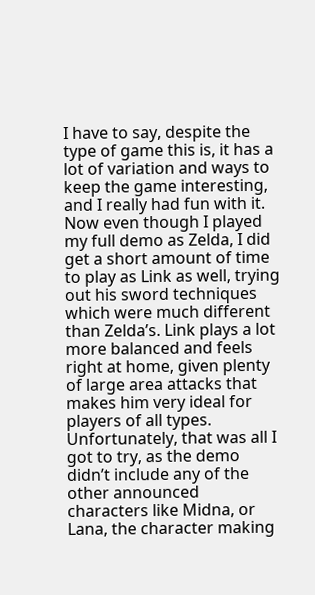I have to say, despite the type of game this is, it has a lot of variation and ways to keep the game interesting, and I really had fun with it. Now even though I played my full demo as Zelda, I did get a short amount of time to play as Link as well, trying out his sword techniques which were much different than Zelda’s. Link plays a lot more balanced and feels right at home, given plenty of large area attacks that makes him very ideal for players of all types. Unfortunately, that was all I got to try, as the demo didn’t include any of the other announced characters like Midna, or Lana, the character making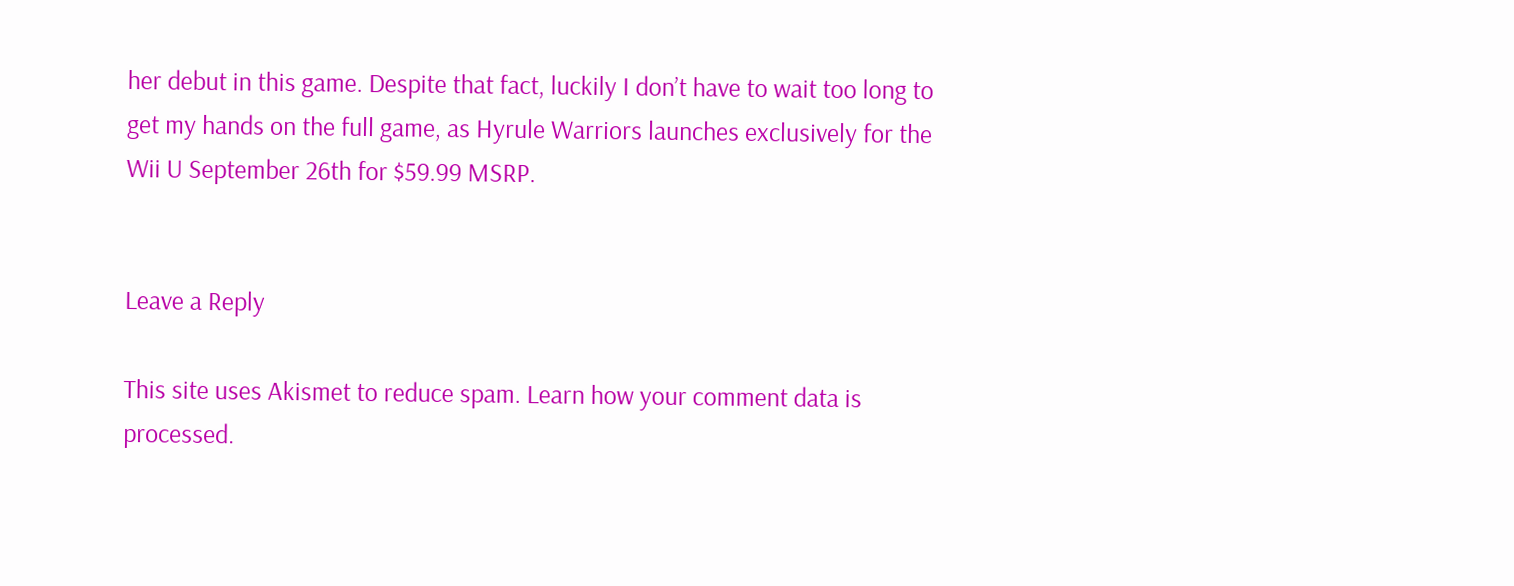her debut in this game. Despite that fact, luckily I don’t have to wait too long to get my hands on the full game, as Hyrule Warriors launches exclusively for the Wii U September 26th for $59.99 MSRP.


Leave a Reply

This site uses Akismet to reduce spam. Learn how your comment data is processed.